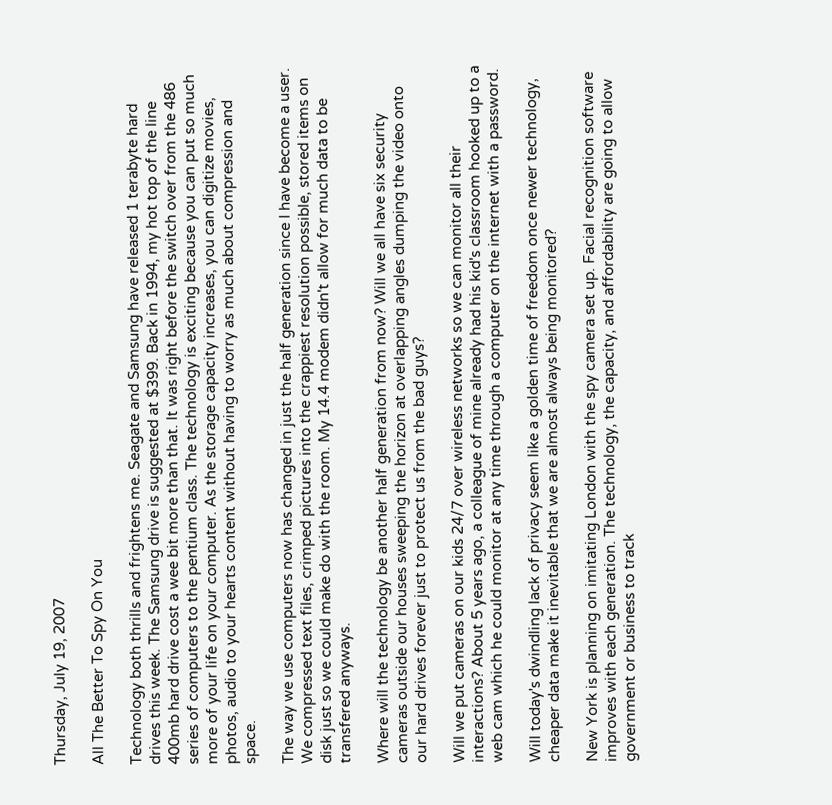Thursday, July 19, 2007

All The Better To Spy On You

Technology both thrills and frightens me. Seagate and Samsung have released 1 terabyte hard drives this week. The Samsung drive is suggested at $399. Back in 1994, my hot top of the line 400mb hard drive cost a wee bit more than that. It was right before the switch over from the 486 series of computers to the pentium class. The technology is exciting because you can put so much more of your life on your computer. As the storage capacity increases, you can digitize movies, photos, audio to your hearts content without having to worry as much about compression and space.

The way we use computers now has changed in just the half generation since I have become a user. We compressed text files, crimped pictures into the crappiest resolution possible, stored items on disk just so we could make do with the room. My 14.4 modem didn't allow for much data to be transfered anyways.

Where will the technology be another half generation from now? Will we all have six security cameras outside our houses sweeping the horizon at overlapping angles dumping the video onto our hard drives forever just to protect us from the bad guys?

Will we put cameras on our kids 24/7 over wireless networks so we can monitor all their interactions? About 5 years ago, a colleague of mine already had his kid's classroom hooked up to a web cam which he could monitor at any time through a computer on the internet with a password.

Will today's dwindling lack of privacy seem like a golden time of freedom once newer technology, cheaper data make it inevitable that we are almost always being monitored?

New York is planning on imitating London with the spy camera set up. Facial recognition software improves with each generation. The technology, the capacity, and affordability are going to allow government or business to track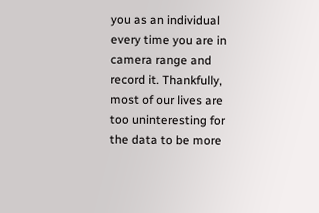you as an individual every time you are in camera range and record it. Thankfully, most of our lives are too uninteresting for the data to be more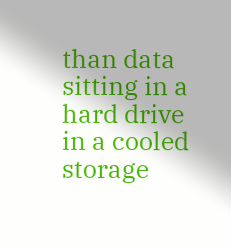than data sitting in a hard drive in a cooled storage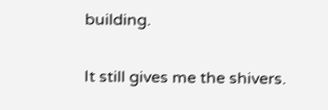building.

It still gives me the shivers.